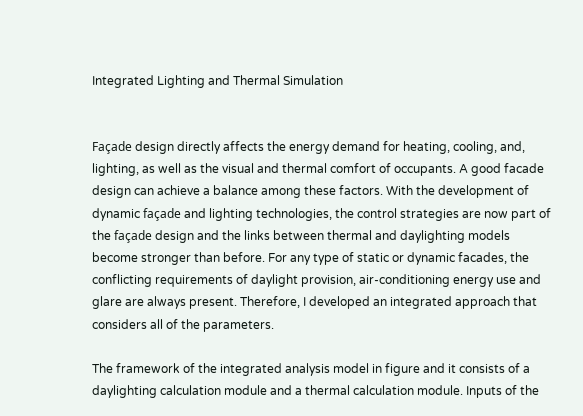Integrated Lighting and Thermal Simulation


Façade design directly affects the energy demand for heating, cooling, and, lighting, as well as the visual and thermal comfort of occupants. A good facade design can achieve a balance among these factors. With the development of dynamic façade and lighting technologies, the control strategies are now part of the façade design and the links between thermal and daylighting models become stronger than before. For any type of static or dynamic facades, the conflicting requirements of daylight provision, air-conditioning energy use and glare are always present. Therefore, I developed an integrated approach that considers all of the parameters.

The framework of the integrated analysis model in figure and it consists of a daylighting calculation module and a thermal calculation module. Inputs of the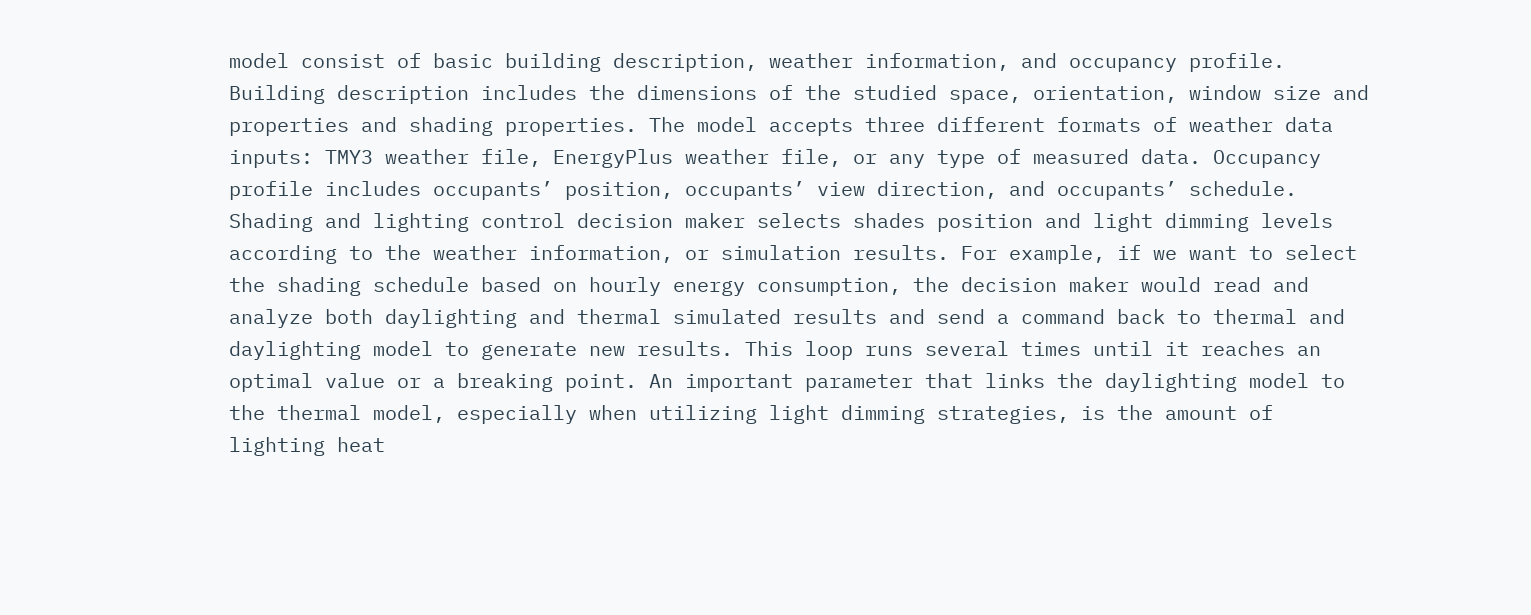model consist of basic building description, weather information, and occupancy profile. Building description includes the dimensions of the studied space, orientation, window size and properties and shading properties. The model accepts three different formats of weather data inputs: TMY3 weather file, EnergyPlus weather file, or any type of measured data. Occupancy profile includes occupants’ position, occupants’ view direction, and occupants’ schedule. Shading and lighting control decision maker selects shades position and light dimming levels according to the weather information, or simulation results. For example, if we want to select the shading schedule based on hourly energy consumption, the decision maker would read and analyze both daylighting and thermal simulated results and send a command back to thermal and daylighting model to generate new results. This loop runs several times until it reaches an optimal value or a breaking point. An important parameter that links the daylighting model to the thermal model, especially when utilizing light dimming strategies, is the amount of lighting heat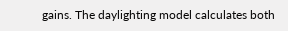gains. The daylighting model calculates both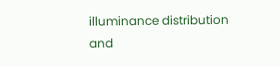illuminance distribution and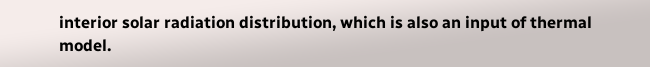interior solar radiation distribution, which is also an input of thermal model.